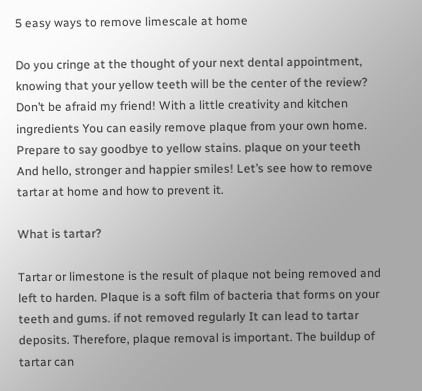5 easy ways to remove limescale at home

Do you cringe at the thought of your next dental appointment, knowing that your yellow teeth will be the center of the review? Don’t be afraid my friend! With a little creativity and kitchen ingredients You can easily remove plaque from your own home. Prepare to say goodbye to yellow stains. plaque on your teeth And hello, stronger and happier smiles! Let’s see how to remove tartar at home and how to prevent it.

What is tartar?

Tartar or limestone is the result of plaque not being removed and left to harden. Plaque is a soft film of bacteria that forms on your teeth and gums. if not removed regularly It can lead to tartar deposits. Therefore, plaque removal is important. The buildup of tartar can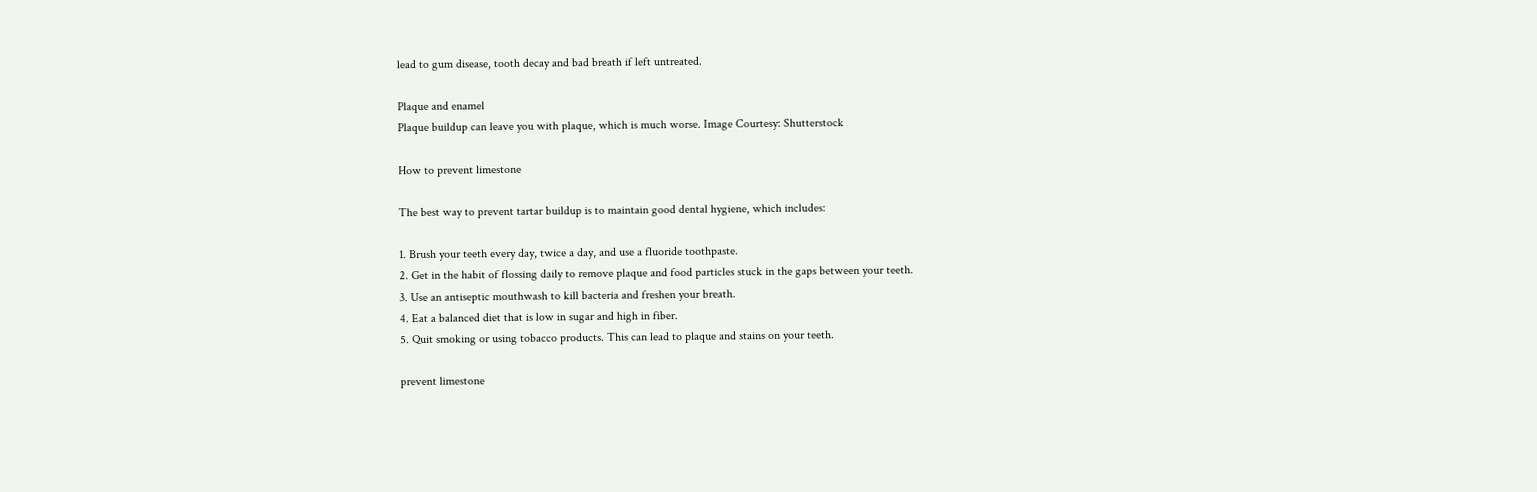lead to gum disease, tooth decay and bad breath if left untreated.

Plaque and enamel
Plaque buildup can leave you with plaque, which is much worse. Image Courtesy: Shutterstock

How to prevent limestone

The best way to prevent tartar buildup is to maintain good dental hygiene, which includes:

1. Brush your teeth every day, twice a day, and use a fluoride toothpaste.
2. Get in the habit of flossing daily to remove plaque and food particles stuck in the gaps between your teeth.
3. Use an antiseptic mouthwash to kill bacteria and freshen your breath.
4. Eat a balanced diet that is low in sugar and high in fiber.
5. Quit smoking or using tobacco products. This can lead to plaque and stains on your teeth.

prevent limestone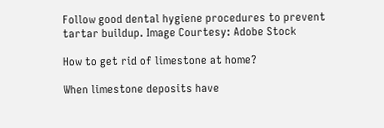Follow good dental hygiene procedures to prevent tartar buildup. Image Courtesy: Adobe Stock

How to get rid of limestone at home?

When limestone deposits have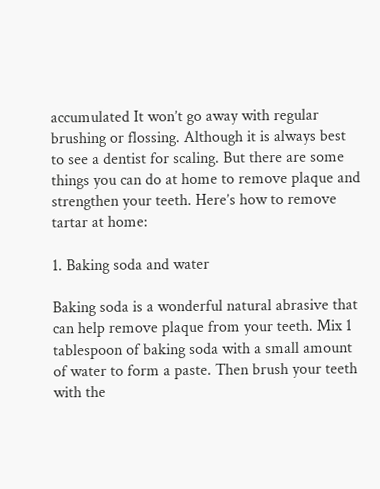accumulated It won’t go away with regular brushing or flossing. Although it is always best to see a dentist for scaling. But there are some things you can do at home to remove plaque and strengthen your teeth. Here’s how to remove tartar at home:

1. Baking soda and water

Baking soda is a wonderful natural abrasive that can help remove plaque from your teeth. Mix 1 tablespoon of baking soda with a small amount of water to form a paste. Then brush your teeth with the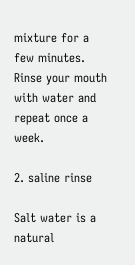mixture for a few minutes. Rinse your mouth with water and repeat once a week.

2. saline rinse

Salt water is a natural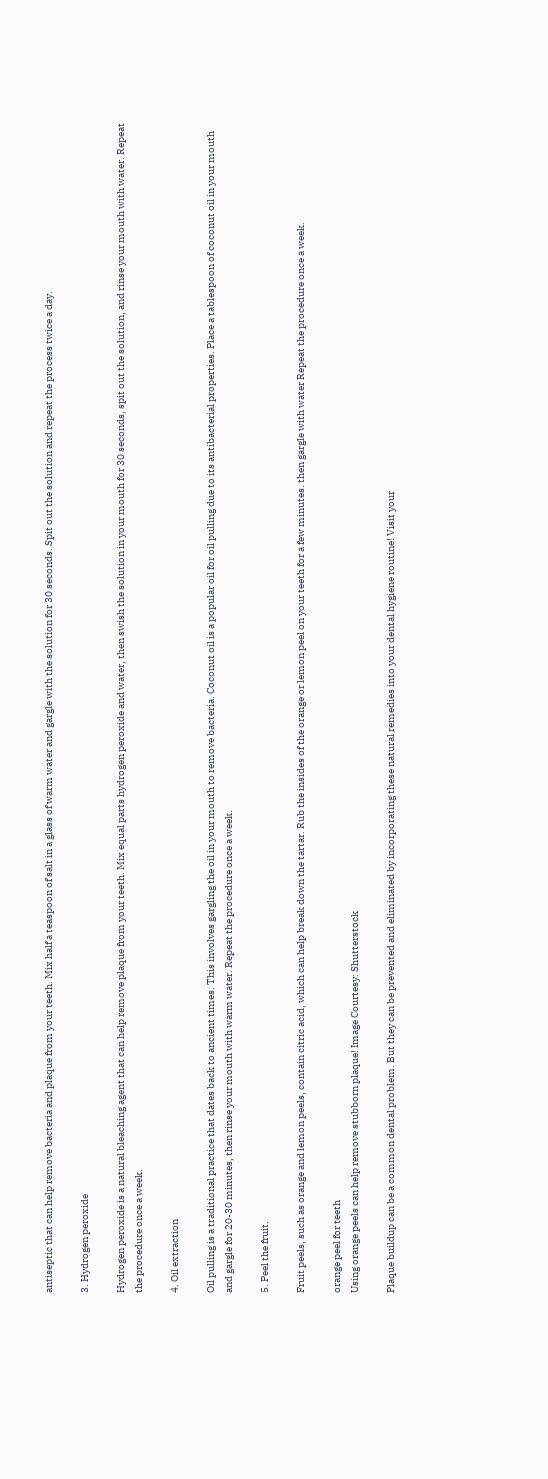antiseptic that can help remove bacteria and plaque from your teeth. Mix half a teaspoon of salt in a glass of warm water and gargle with the solution for 30 seconds. Spit out the solution and repeat the process twice a day.

3. Hydrogen peroxide

Hydrogen peroxide is a natural bleaching agent that can help remove plaque from your teeth. Mix equal parts hydrogen peroxide and water, then swish the solution in your mouth for 30 seconds, spit out the solution, and rinse your mouth with water. Repeat the procedure once a week.

4. Oil extraction

Oil pulling is a traditional practice that dates back to ancient times. This involves gargling the oil in your mouth to remove bacteria. Coconut oil is a popular oil for oil pulling due to its antibacterial properties. Place a tablespoon of coconut oil in your mouth and gargle for 20-30 minutes, then rinse your mouth with warm water. Repeat the procedure once a week.

5. Peel the fruit.

Fruit peels, such as orange and lemon peels, contain citric acid, which can help break down the tartar. Rub the insides of the orange or lemon peel on your teeth for a few minutes. then gargle with water Repeat the procedure once a week.

orange peel for teeth
Using orange peels can help remove stubborn plaque! Image Courtesy: Shutterstock

Plaque buildup can be a common dental problem. But they can be prevented and eliminated by incorporating these natural remedies into your dental hygiene routine! Visit your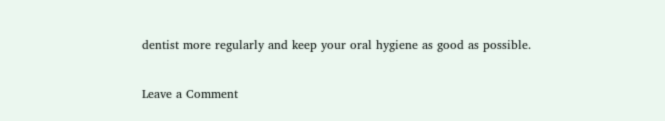dentist more regularly and keep your oral hygiene as good as possible.

Leave a Comment